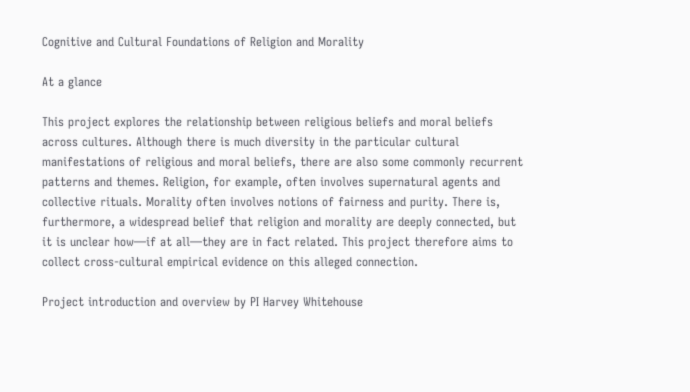Cognitive and Cultural Foundations of Religion and Morality

At a glance

This project explores the relationship between religious beliefs and moral beliefs across cultures. Although there is much diversity in the particular cultural manifestations of religious and moral beliefs, there are also some commonly recurrent patterns and themes. Religion, for example, often involves supernatural agents and collective rituals. Morality often involves notions of fairness and purity. There is, furthermore, a widespread belief that religion and morality are deeply connected, but it is unclear how—if at all—they are in fact related. This project therefore aims to collect cross-cultural empirical evidence on this alleged connection.

Project introduction and overview by PI Harvey Whitehouse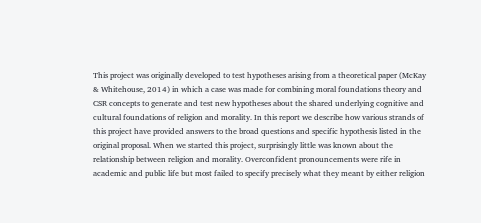This project was originally developed to test hypotheses arising from a theoretical paper (McKay & Whitehouse, 2014) in which a case was made for combining moral foundations theory and CSR concepts to generate and test new hypotheses about the shared underlying cognitive and cultural foundations of religion and morality. In this report we describe how various strands of this project have provided answers to the broad questions and specific hypothesis listed in the original proposal. When we started this project, surprisingly little was known about the relationship between religion and morality. Overconfident pronouncements were rife in academic and public life but most failed to specify precisely what they meant by either religion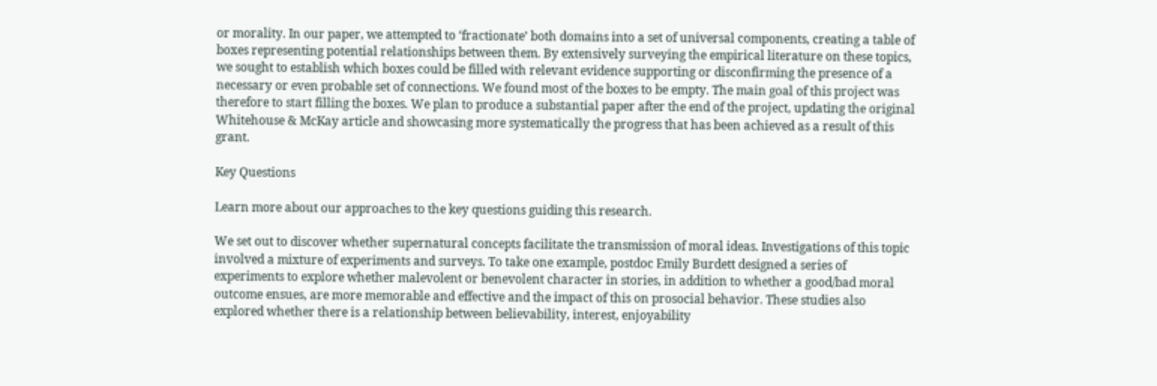or morality. In our paper, we attempted to ‘fractionate’ both domains into a set of universal components, creating a table of boxes representing potential relationships between them. By extensively surveying the empirical literature on these topics, we sought to establish which boxes could be filled with relevant evidence supporting or disconfirming the presence of a necessary or even probable set of connections. We found most of the boxes to be empty. The main goal of this project was therefore to start filling the boxes. We plan to produce a substantial paper after the end of the project, updating the original Whitehouse & McKay article and showcasing more systematically the progress that has been achieved as a result of this grant.

Key Questions

Learn more about our approaches to the key questions guiding this research.

We set out to discover whether supernatural concepts facilitate the transmission of moral ideas. Investigations of this topic involved a mixture of experiments and surveys. To take one example, postdoc Emily Burdett designed a series of experiments to explore whether malevolent or benevolent character in stories, in addition to whether a good/bad moral outcome ensues, are more memorable and effective and the impact of this on prosocial behavior. These studies also explored whether there is a relationship between believability, interest, enjoyability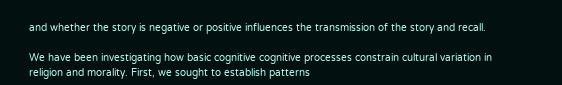and whether the story is negative or positive influences the transmission of the story and recall.

We have been investigating how basic cognitive cognitive processes constrain cultural variation in religion and morality. First, we sought to establish patterns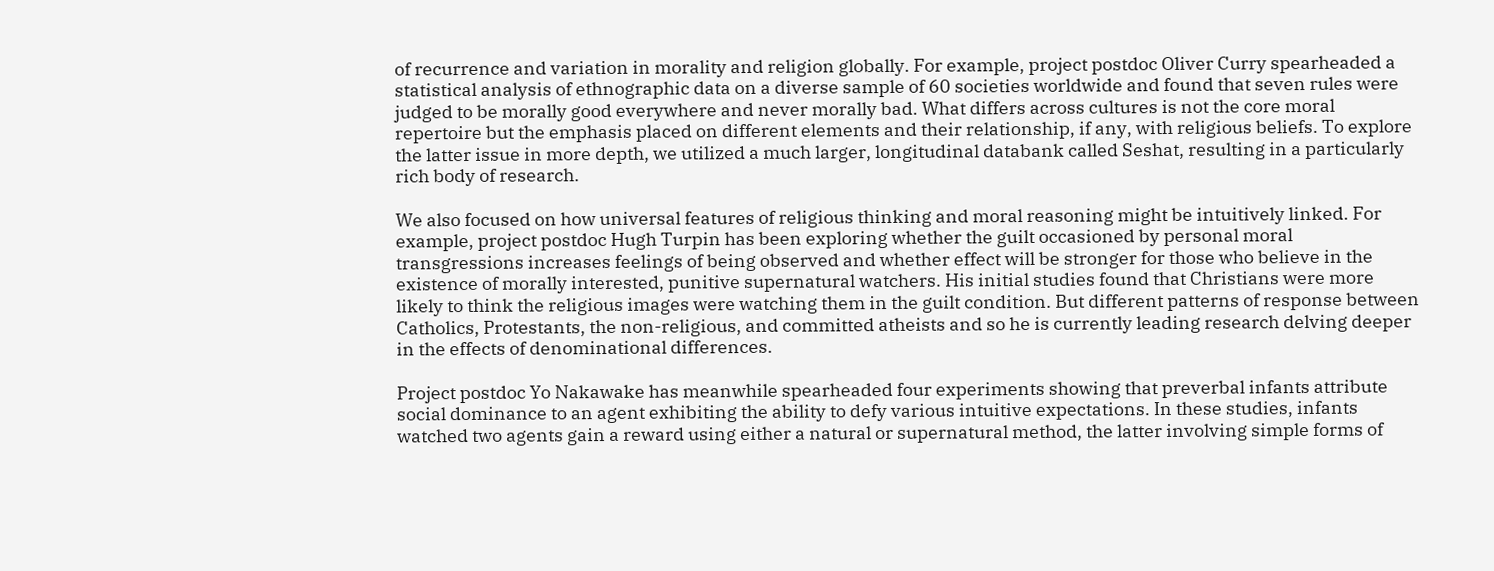of recurrence and variation in morality and religion globally. For example, project postdoc Oliver Curry spearheaded a statistical analysis of ethnographic data on a diverse sample of 60 societies worldwide and found that seven rules were judged to be morally good everywhere and never morally bad. What differs across cultures is not the core moral repertoire but the emphasis placed on different elements and their relationship, if any, with religious beliefs. To explore the latter issue in more depth, we utilized a much larger, longitudinal databank called Seshat, resulting in a particularly rich body of research.

We also focused on how universal features of religious thinking and moral reasoning might be intuitively linked. For example, project postdoc Hugh Turpin has been exploring whether the guilt occasioned by personal moral transgressions increases feelings of being observed and whether effect will be stronger for those who believe in the existence of morally interested, punitive supernatural watchers. His initial studies found that Christians were more likely to think the religious images were watching them in the guilt condition. But different patterns of response between Catholics, Protestants, the non-religious, and committed atheists and so he is currently leading research delving deeper in the effects of denominational differences.

Project postdoc Yo Nakawake has meanwhile spearheaded four experiments showing that preverbal infants attribute social dominance to an agent exhibiting the ability to defy various intuitive expectations. In these studies, infants watched two agents gain a reward using either a natural or supernatural method, the latter involving simple forms of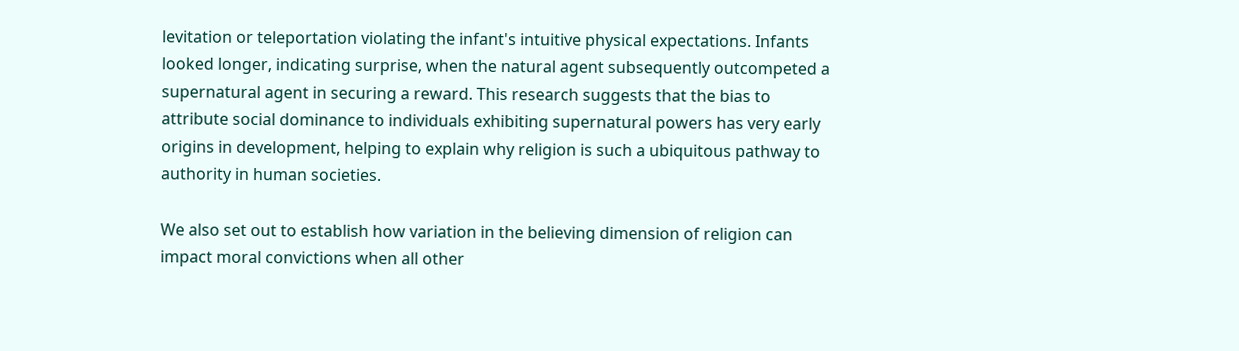levitation or teleportation violating the infant's intuitive physical expectations. Infants looked longer, indicating surprise, when the natural agent subsequently outcompeted a supernatural agent in securing a reward. This research suggests that the bias to attribute social dominance to individuals exhibiting supernatural powers has very early origins in development, helping to explain why religion is such a ubiquitous pathway to authority in human societies.

We also set out to establish how variation in the believing dimension of religion can impact moral convictions when all other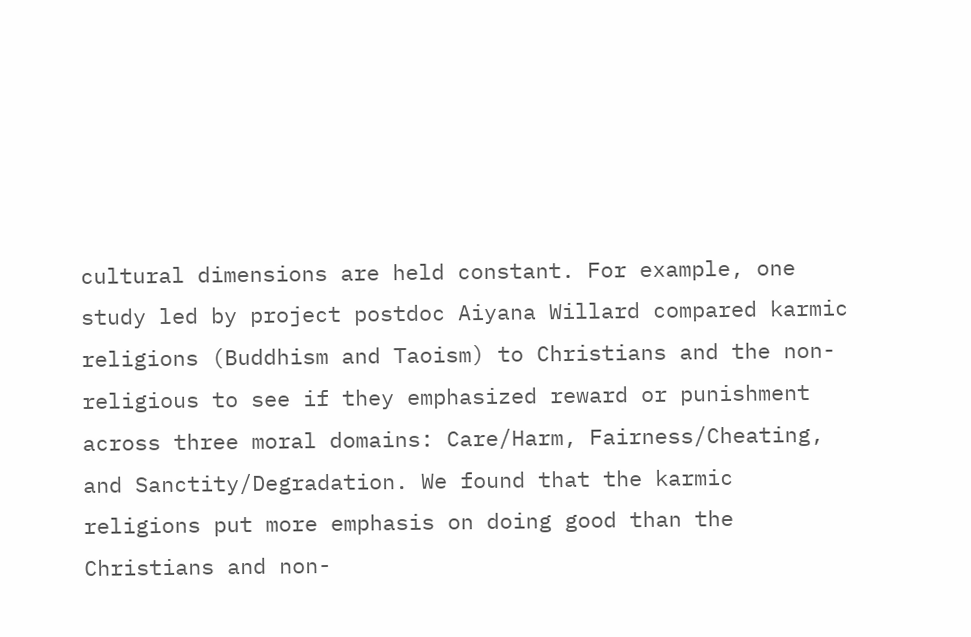cultural dimensions are held constant. For example, one study led by project postdoc Aiyana Willard compared karmic religions (Buddhism and Taoism) to Christians and the non-religious to see if they emphasized reward or punishment across three moral domains: Care/Harm, Fairness/Cheating, and Sanctity/Degradation. We found that the karmic religions put more emphasis on doing good than the Christians and non-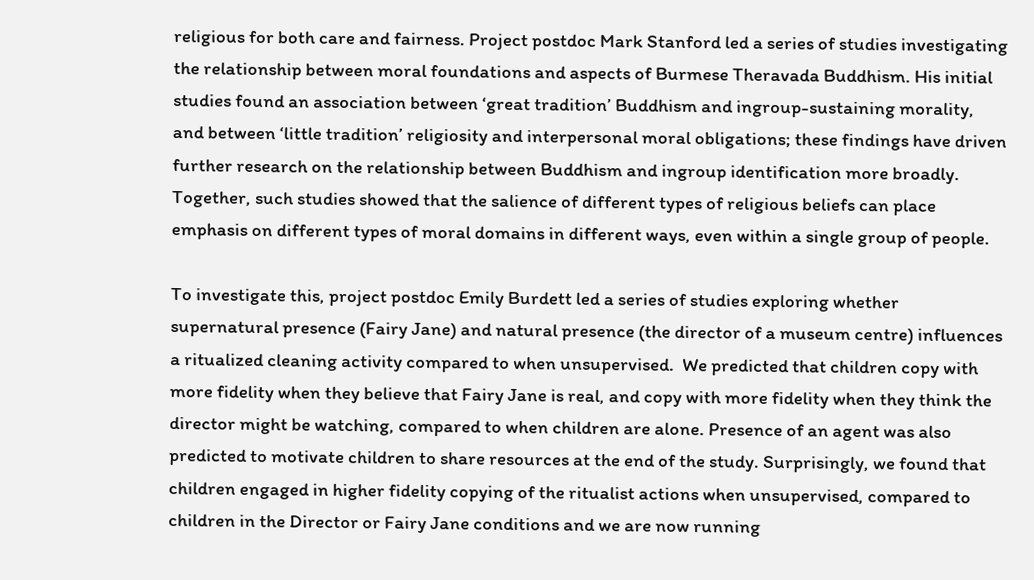religious for both care and fairness. Project postdoc Mark Stanford led a series of studies investigating the relationship between moral foundations and aspects of Burmese Theravada Buddhism. His initial studies found an association between ‘great tradition’ Buddhism and ingroup-sustaining morality, and between ‘little tradition’ religiosity and interpersonal moral obligations; these findings have driven further research on the relationship between Buddhism and ingroup identification more broadly. Together, such studies showed that the salience of different types of religious beliefs can place emphasis on different types of moral domains in different ways, even within a single group of people.

To investigate this, project postdoc Emily Burdett led a series of studies exploring whether supernatural presence (Fairy Jane) and natural presence (the director of a museum centre) influences a ritualized cleaning activity compared to when unsupervised.  We predicted that children copy with more fidelity when they believe that Fairy Jane is real, and copy with more fidelity when they think the director might be watching, compared to when children are alone. Presence of an agent was also predicted to motivate children to share resources at the end of the study. Surprisingly, we found that children engaged in higher fidelity copying of the ritualist actions when unsupervised, compared to children in the Director or Fairy Jane conditions and we are now running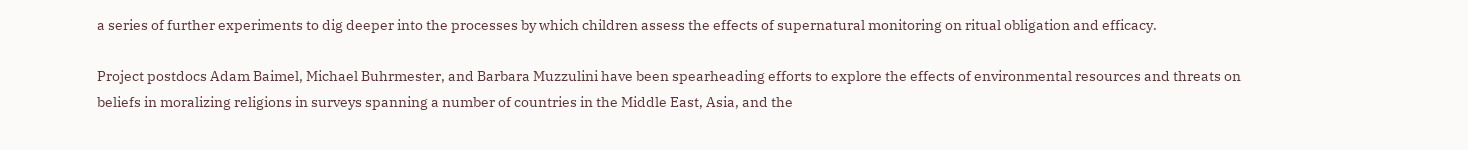a series of further experiments to dig deeper into the processes by which children assess the effects of supernatural monitoring on ritual obligation and efficacy.

Project postdocs Adam Baimel, Michael Buhrmester, and Barbara Muzzulini have been spearheading efforts to explore the effects of environmental resources and threats on beliefs in moralizing religions in surveys spanning a number of countries in the Middle East, Asia, and the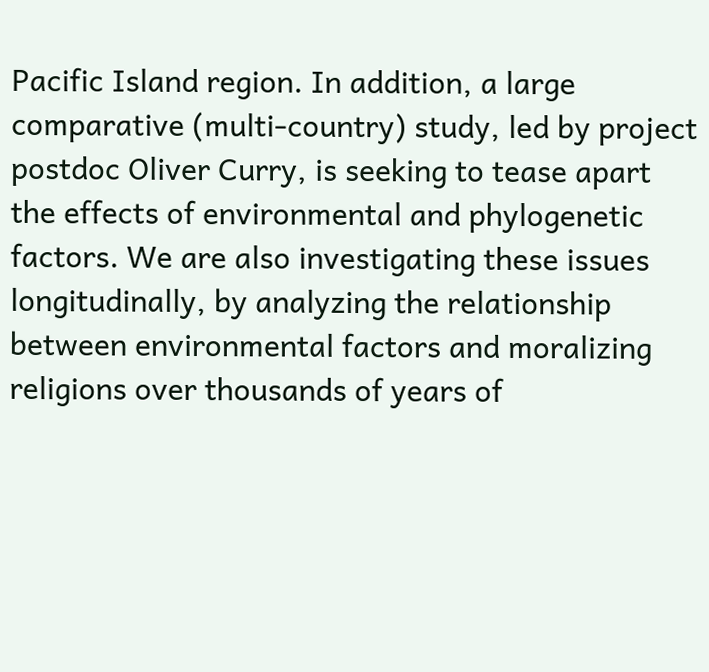Pacific Island region. In addition, a large comparative (multi-country) study, led by project postdoc Oliver Curry, is seeking to tease apart the effects of environmental and phylogenetic factors. We are also investigating these issues longitudinally, by analyzing the relationship between environmental factors and moralizing religions over thousands of years of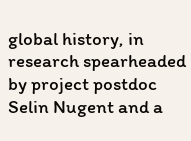global history, in research spearheaded by project postdoc Selin Nugent and a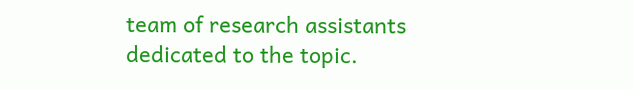team of research assistants dedicated to the topic.